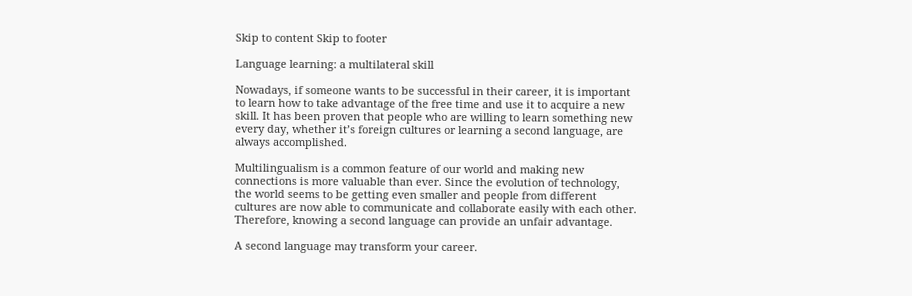Skip to content Skip to footer

Language learning: a multilateral skill

Nowadays, if someone wants to be successful in their career, it is important to learn how to take advantage of the free time and use it to acquire a new skill. It has been proven that people who are willing to learn something new every day, whether it’s foreign cultures or learning a second language, are always accomplished.

Multilingualism is a common feature of our world and making new connections is more valuable than ever. Since the evolution of technology, the world seems to be getting even smaller and people from different cultures are now able to communicate and collaborate easily with each other. Therefore, knowing a second language can provide an unfair advantage.

A second language may transform your career.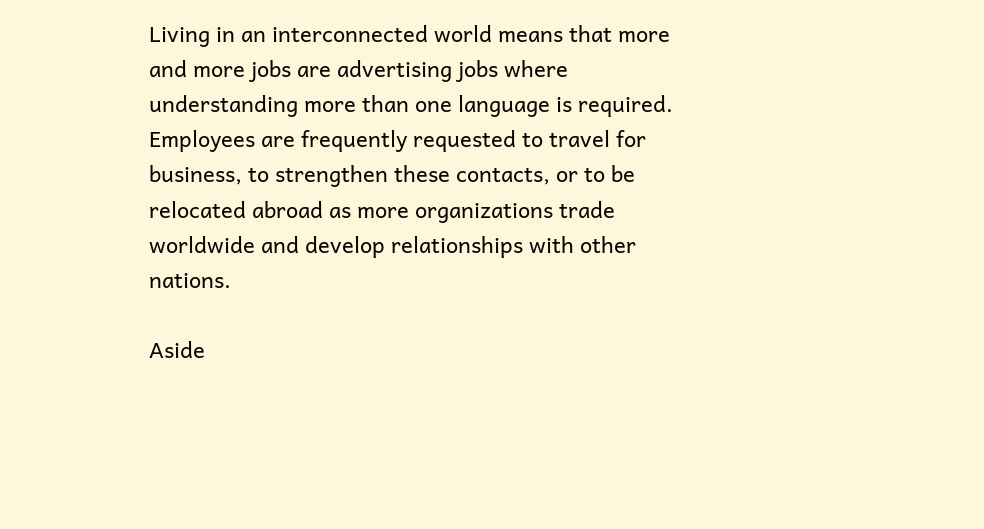Living in an interconnected world means that more and more jobs are advertising jobs where understanding more than one language is required. Employees are frequently requested to travel for business, to strengthen these contacts, or to be relocated abroad as more organizations trade worldwide and develop relationships with other nations.

Aside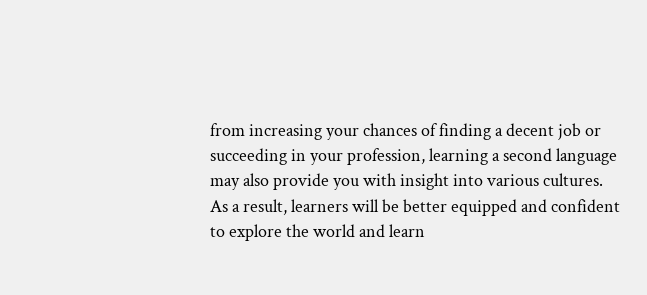from increasing your chances of finding a decent job or succeeding in your profession, learning a second language may also provide you with insight into various cultures. As a result, learners will be better equipped and confident to explore the world and learn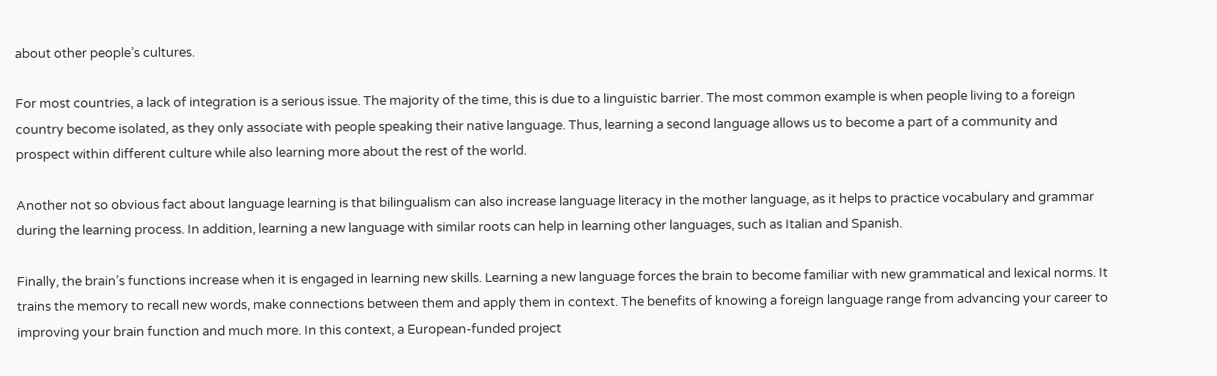about other people’s cultures.

For most countries, a lack of integration is a serious issue. The majority of the time, this is due to a linguistic barrier. The most common example is when people living to a foreign country become isolated, as they only associate with people speaking their native language. Thus, learning a second language allows us to become a part of a community and prospect within different culture while also learning more about the rest of the world.

Another not so obvious fact about language learning is that bilingualism can also increase language literacy in the mother language, as it helps to practice vocabulary and grammar during the learning process. In addition, learning a new language with similar roots can help in learning other languages, such as Italian and Spanish.

Finally, the brain’s functions increase when it is engaged in learning new skills. Learning a new language forces the brain to become familiar with new grammatical and lexical norms. It trains the memory to recall new words, make connections between them and apply them in context. The benefits of knowing a foreign language range from advancing your career to improving your brain function and much more. In this context, a European-funded project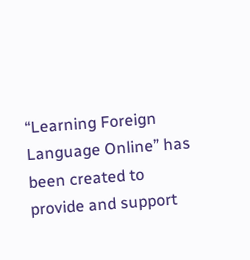“Learning Foreign Language Online” has been created to provide and support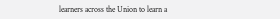learners across the Union to learn a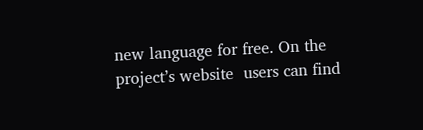new language for free. On the project’s website  users can find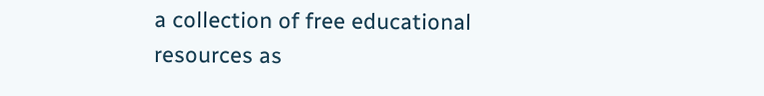a collection of free educational resources as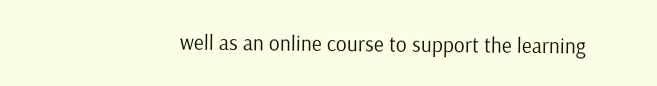well as an online course to support the learning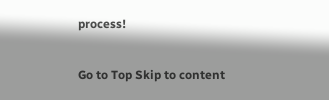process!

Go to Top Skip to content